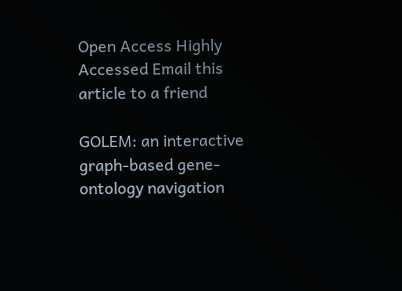Open Access Highly Accessed Email this article to a friend

GOLEM: an interactive graph-based gene-ontology navigation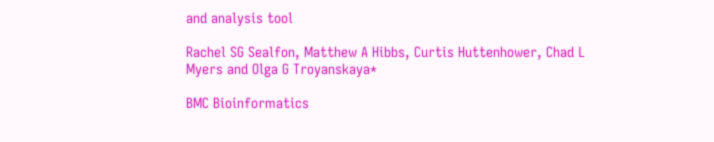and analysis tool

Rachel SG Sealfon, Matthew A Hibbs, Curtis Huttenhower, Chad L Myers and Olga G Troyanskaya*

BMC Bioinformatics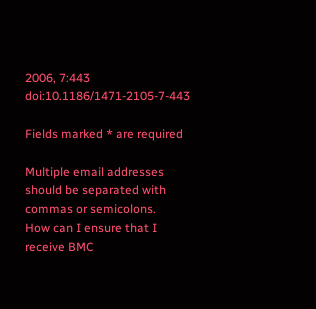2006, 7:443  doi:10.1186/1471-2105-7-443

Fields marked * are required

Multiple email addresses should be separated with commas or semicolons.
How can I ensure that I receive BMC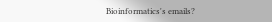Bioinformatics's emails?